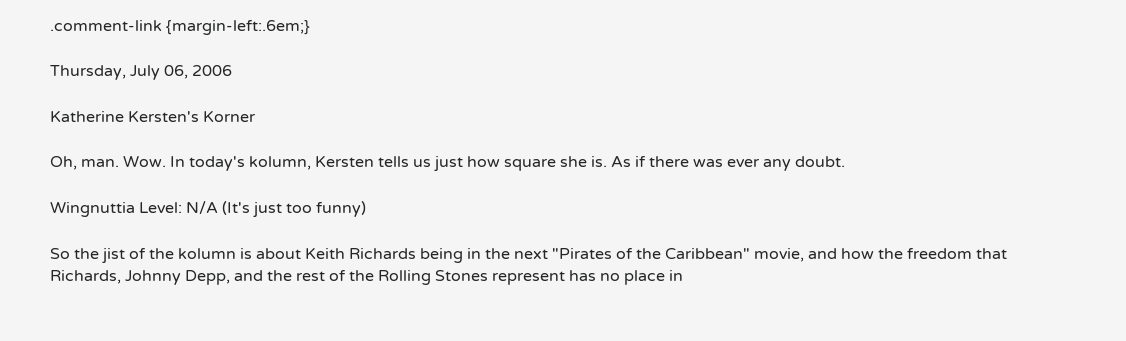.comment-link {margin-left:.6em;}

Thursday, July 06, 2006

Katherine Kersten's Korner

Oh, man. Wow. In today's kolumn, Kersten tells us just how square she is. As if there was ever any doubt.

Wingnuttia Level: N/A (It's just too funny)

So the jist of the kolumn is about Keith Richards being in the next "Pirates of the Caribbean" movie, and how the freedom that Richards, Johnny Depp, and the rest of the Rolling Stones represent has no place in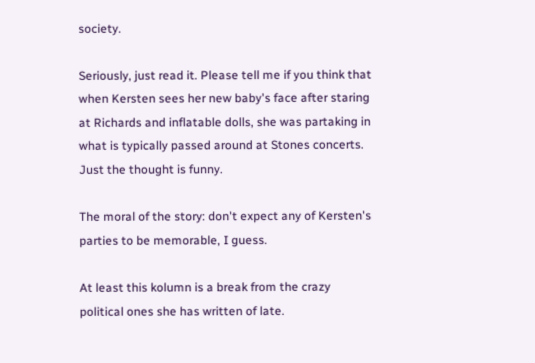society.

Seriously, just read it. Please tell me if you think that when Kersten sees her new baby's face after staring at Richards and inflatable dolls, she was partaking in what is typically passed around at Stones concerts. Just the thought is funny.

The moral of the story: don't expect any of Kersten's parties to be memorable, I guess.

At least this kolumn is a break from the crazy political ones she has written of late.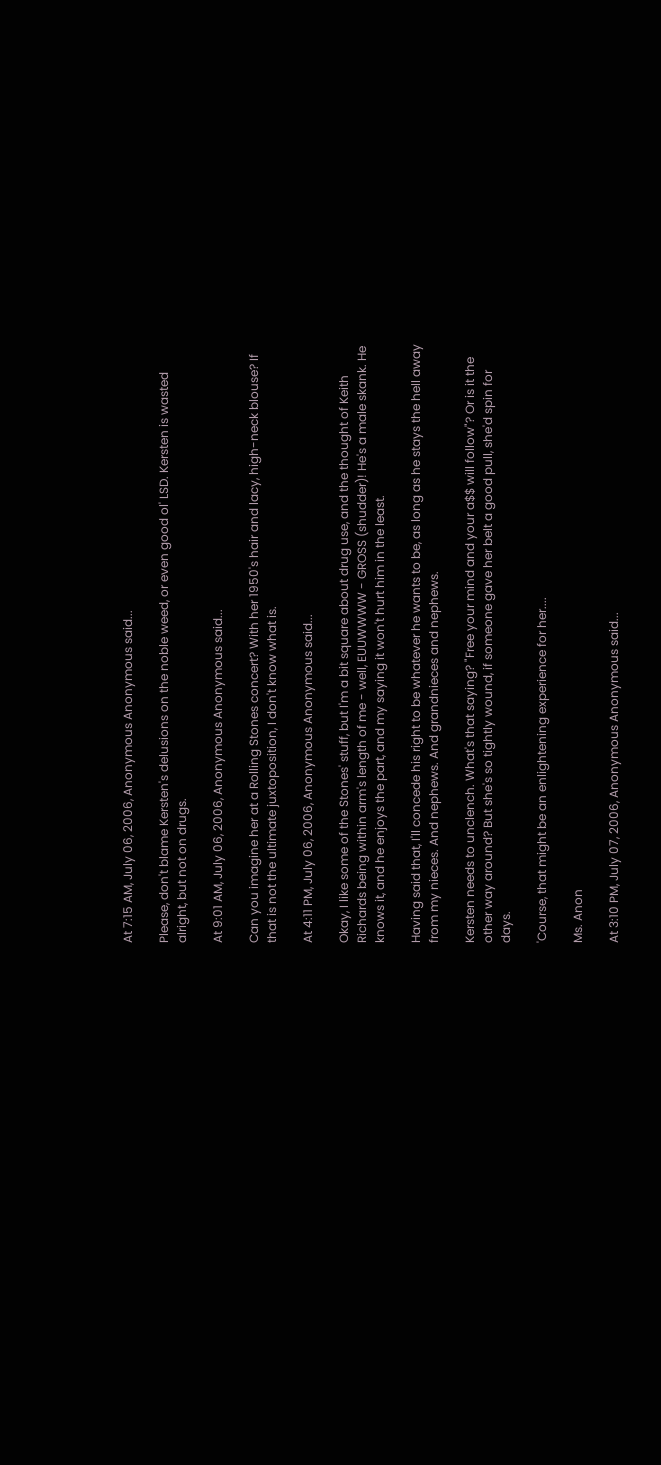At 7:15 AM, July 06, 2006, Anonymous Anonymous said...

Please, don't blame Kersten's delusions on the noble weed, or even good ol' LSD. Kersten is wasted alright, but not on drugs.

At 9:01 AM, July 06, 2006, Anonymous Anonymous said...

Can you imagine her at a Rolling Stones concert? With her 1950's hair and lacy, high-neck blouse? If that is not the ultimate juxtoposition, I don't know what is.

At 4:11 PM, July 06, 2006, Anonymous Anonymous said...

Okay, I like some of the Stones' stuff, but I'm a bit square about drug use, and the thought of Keith Richards being within arm's length of me - well, EUUWWWW - GROSS (shudder)! He's a male skank. He knows it, and he enjoys the part, and my saying it won't hurt him in the least.

Having said that, I'll concede his right to be whatever he wants to be, as long as he stays the hell away from my nieces. And nephews. And grandnieces and nephews.

Kersten needs to unclench. What's that saying? "Free your mind and your a$$ will follow"? Or is it the other way around? But she's so tightly wound, if someone gave her belt a good pull, she'd spin for days.

'Course, that might be an enlightening experience for her....

Ms. Anon

At 3:10 PM, July 07, 2006, Anonymous Anonymous said...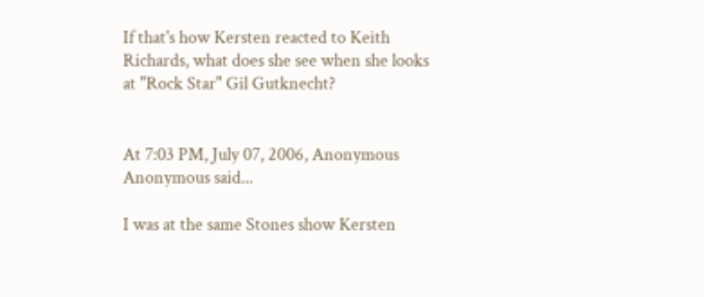If that's how Kersten reacted to Keith Richards, what does she see when she looks at "Rock Star" Gil Gutknecht?


At 7:03 PM, July 07, 2006, Anonymous Anonymous said...

I was at the same Stones show Kersten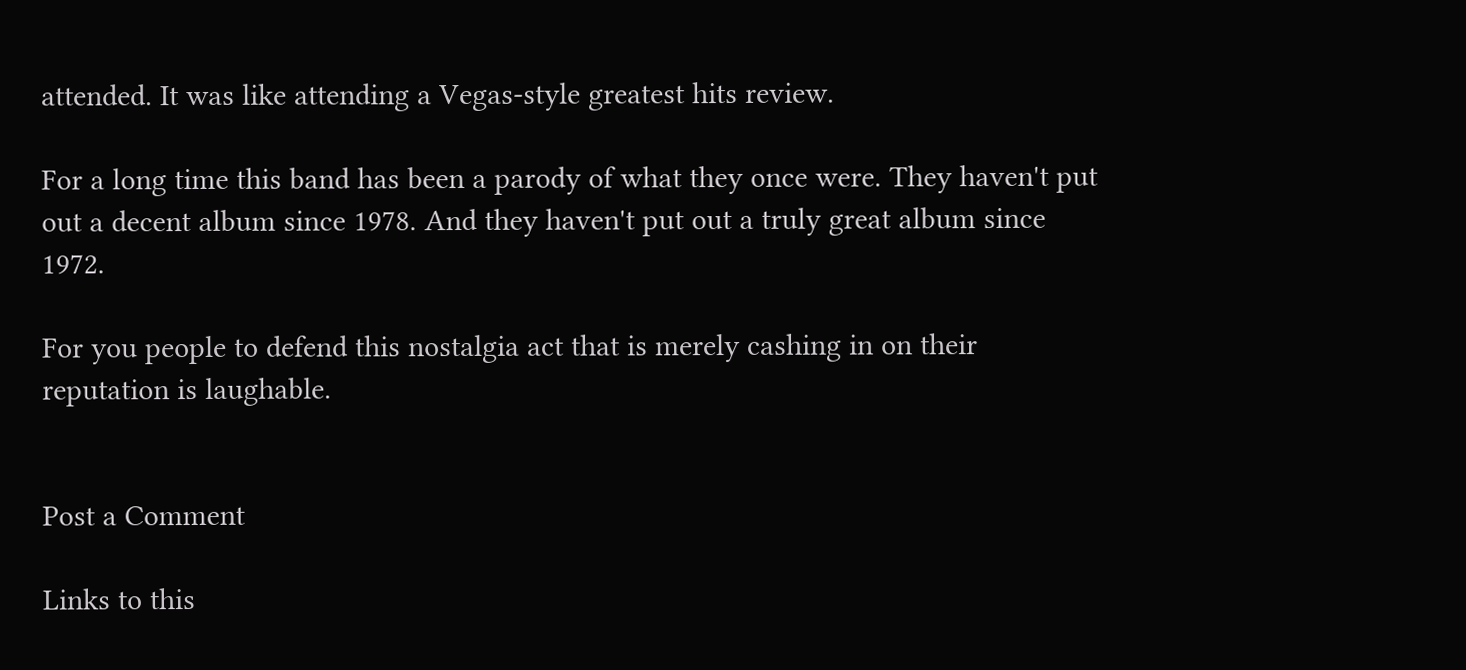attended. It was like attending a Vegas-style greatest hits review.

For a long time this band has been a parody of what they once were. They haven't put out a decent album since 1978. And they haven't put out a truly great album since 1972.

For you people to defend this nostalgia act that is merely cashing in on their reputation is laughable.


Post a Comment

Links to this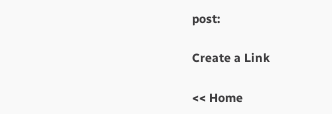post:

Create a Link

<< Home